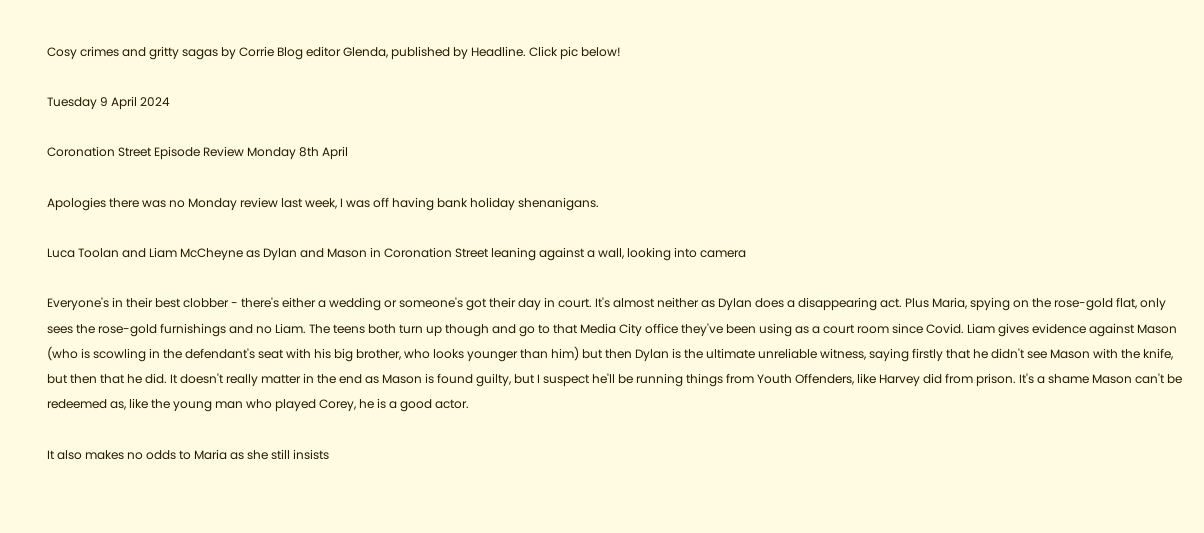Cosy crimes and gritty sagas by Corrie Blog editor Glenda, published by Headline. Click pic below!

Tuesday 9 April 2024

Coronation Street Episode Review Monday 8th April

Apologies there was no Monday review last week, I was off having bank holiday shenanigans.

Luca Toolan and Liam McCheyne as Dylan and Mason in Coronation Street leaning against a wall, looking into camera

Everyone's in their best clobber - there's either a wedding or someone's got their day in court. It's almost neither as Dylan does a disappearing act. Plus Maria, spying on the rose-gold flat, only sees the rose-gold furnishings and no Liam. The teens both turn up though and go to that Media City office they've been using as a court room since Covid. Liam gives evidence against Mason (who is scowling in the defendant's seat with his big brother, who looks younger than him) but then Dylan is the ultimate unreliable witness, saying firstly that he didn't see Mason with the knife, but then that he did. It doesn't really matter in the end as Mason is found guilty, but I suspect he'll be running things from Youth Offenders, like Harvey did from prison. It's a shame Mason can't be redeemed as, like the young man who played Corey, he is a good actor.

It also makes no odds to Maria as she still insists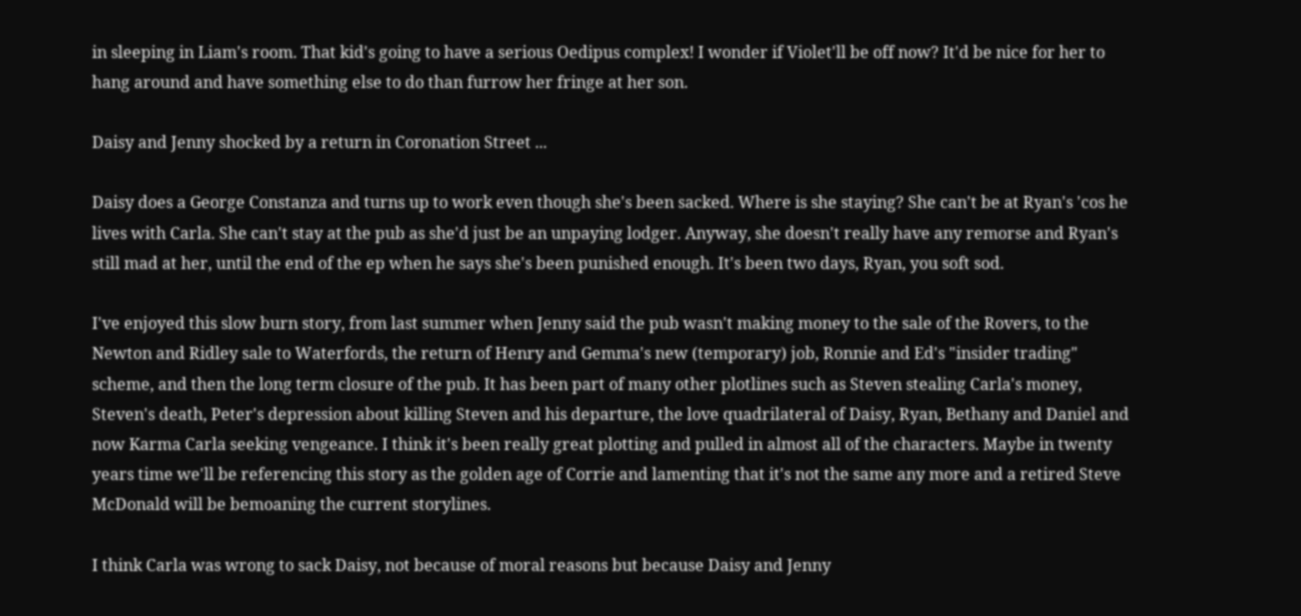in sleeping in Liam's room. That kid's going to have a serious Oedipus complex! I wonder if Violet'll be off now? It'd be nice for her to hang around and have something else to do than furrow her fringe at her son.

Daisy and Jenny shocked by a return in Coronation Street ...

Daisy does a George Constanza and turns up to work even though she's been sacked. Where is she staying? She can't be at Ryan's 'cos he lives with Carla. She can't stay at the pub as she'd just be an unpaying lodger. Anyway, she doesn't really have any remorse and Ryan's still mad at her, until the end of the ep when he says she's been punished enough. It's been two days, Ryan, you soft sod.

I've enjoyed this slow burn story, from last summer when Jenny said the pub wasn't making money to the sale of the Rovers, to the Newton and Ridley sale to Waterfords, the return of Henry and Gemma's new (temporary) job, Ronnie and Ed's "insider trading" scheme, and then the long term closure of the pub. It has been part of many other plotlines such as Steven stealing Carla's money, Steven's death, Peter's depression about killing Steven and his departure, the love quadrilateral of Daisy, Ryan, Bethany and Daniel and now Karma Carla seeking vengeance. I think it's been really great plotting and pulled in almost all of the characters. Maybe in twenty years time we'll be referencing this story as the golden age of Corrie and lamenting that it's not the same any more and a retired Steve McDonald will be bemoaning the current storylines.

I think Carla was wrong to sack Daisy, not because of moral reasons but because Daisy and Jenny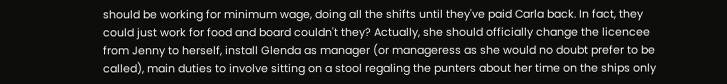should be working for minimum wage, doing all the shifts until they've paid Carla back. In fact, they could just work for food and board couldn't they? Actually, she should officially change the licencee from Jenny to herself, install Glenda as manager (or manageress as she would no doubt prefer to be called), main duties to involve sitting on a stool regaling the punters about her time on the ships only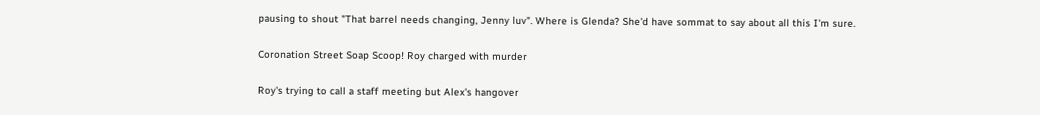pausing to shout "That barrel needs changing, Jenny luv". Where is Glenda? She'd have sommat to say about all this I'm sure.

Coronation Street Soap Scoop! Roy charged with murder

Roy's trying to call a staff meeting but Alex's hangover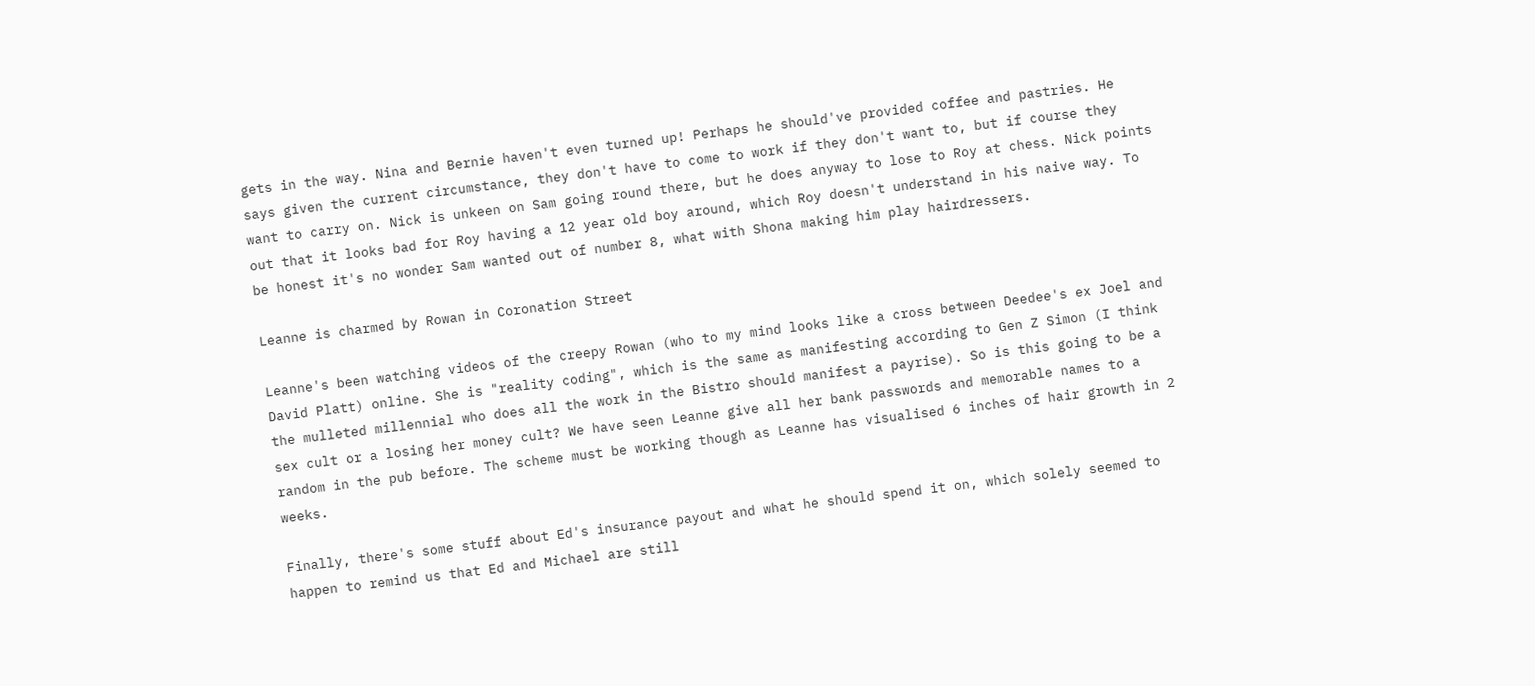gets in the way. Nina and Bernie haven't even turned up! Perhaps he should've provided coffee and pastries. He says given the current circumstance, they don't have to come to work if they don't want to, but if course they want to carry on. Nick is unkeen on Sam going round there, but he does anyway to lose to Roy at chess. Nick points out that it looks bad for Roy having a 12 year old boy around, which Roy doesn't understand in his naive way. To be honest it's no wonder Sam wanted out of number 8, what with Shona making him play hairdressers.

Leanne is charmed by Rowan in Coronation Street

Leanne's been watching videos of the creepy Rowan (who to my mind looks like a cross between Deedee's ex Joel and David Platt) online. She is "reality coding", which is the same as manifesting according to Gen Z Simon (I think the mulleted millennial who does all the work in the Bistro should manifest a payrise). So is this going to be a sex cult or a losing her money cult? We have seen Leanne give all her bank passwords and memorable names to a random in the pub before. The scheme must be working though as Leanne has visualised 6 inches of hair growth in 2 weeks.

Finally, there's some stuff about Ed's insurance payout and what he should spend it on, which solely seemed to happen to remind us that Ed and Michael are still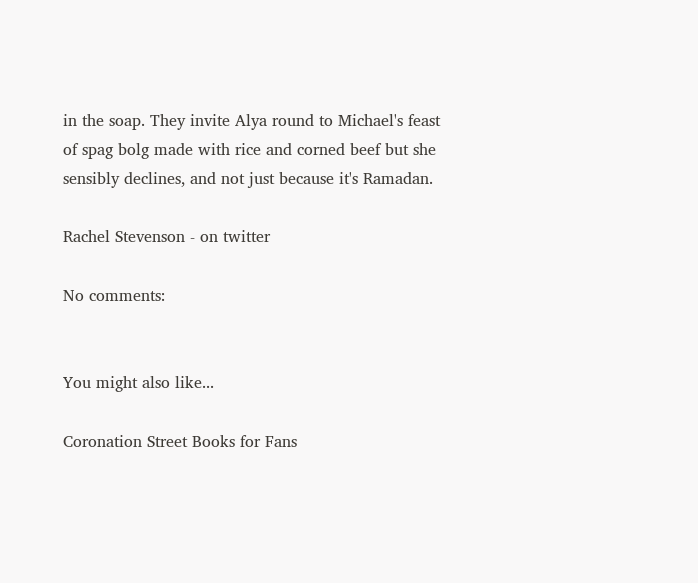in the soap. They invite Alya round to Michael's feast of spag bolg made with rice and corned beef but she sensibly declines, and not just because it's Ramadan.

Rachel Stevenson - on twitter

No comments:


You might also like...

Coronation Street Books for Fans